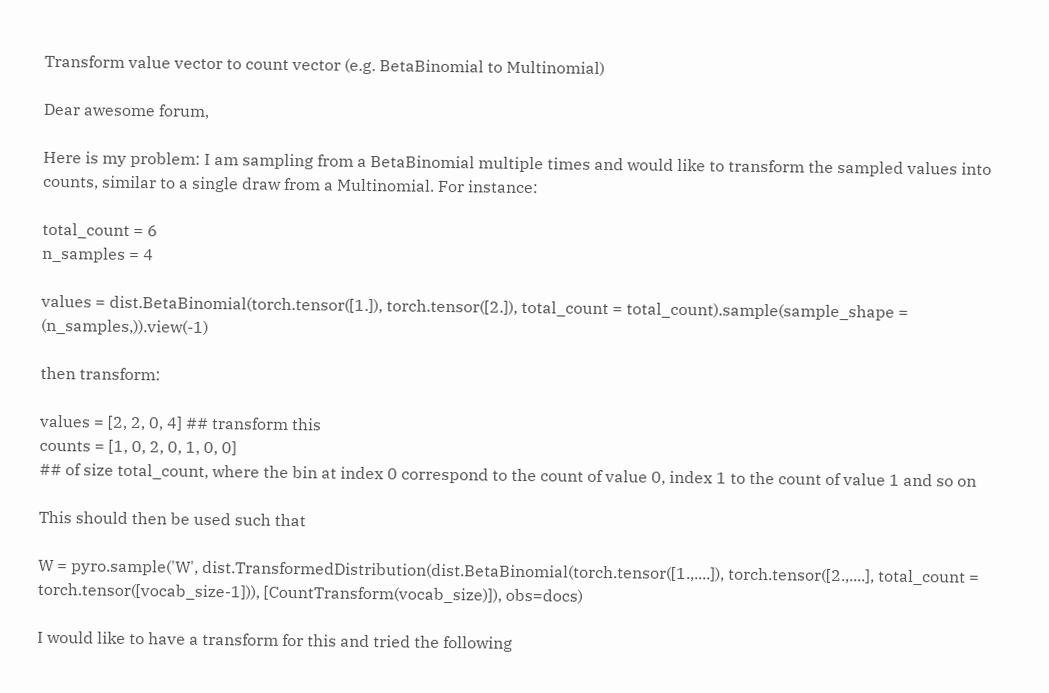Transform value vector to count vector (e.g. BetaBinomial to Multinomial)

Dear awesome forum,

Here is my problem: I am sampling from a BetaBinomial multiple times and would like to transform the sampled values into counts, similar to a single draw from a Multinomial. For instance:

total_count = 6
n_samples = 4

values = dist.BetaBinomial(torch.tensor([1.]), torch.tensor([2.]), total_count = total_count).sample(sample_shape = (n_samples,)).view(-1)

then transform:

values = [2, 2, 0, 4] ## transform this
counts = [1, 0, 2, 0, 1, 0, 0]
## of size total_count, where the bin at index 0 correspond to the count of value 0, index 1 to the count of value 1 and so on

This should then be used such that

W = pyro.sample('W', dist.TransformedDistribution(dist.BetaBinomial(torch.tensor([1.,....]), torch.tensor([2.,....], total_count = torch.tensor([vocab_size-1])), [CountTransform(vocab_size)]), obs=docs)

I would like to have a transform for this and tried the following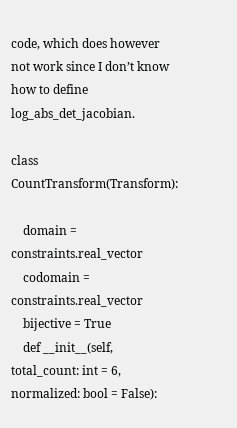code, which does however not work since I don’t know how to define log_abs_det_jacobian.

class CountTransform(Transform):

    domain = constraints.real_vector
    codomain = constraints.real_vector
    bijective = True
    def __init__(self, total_count: int = 6, normalized: bool = False):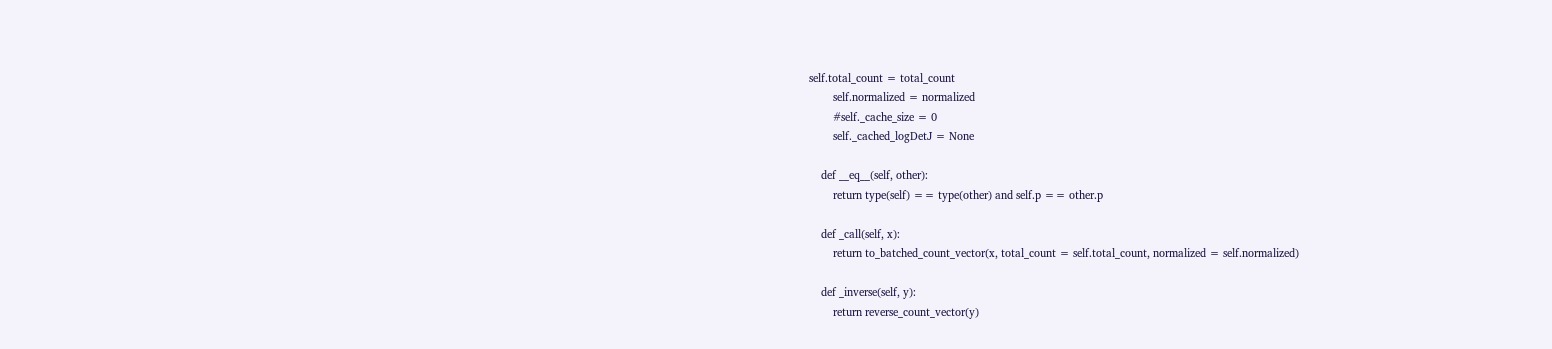self.total_count = total_count
        self.normalized = normalized
        #self._cache_size = 0
        self._cached_logDetJ = None

    def __eq__(self, other):
        return type(self) == type(other) and self.p == other.p

    def _call(self, x):
        return to_batched_count_vector(x, total_count = self.total_count, normalized = self.normalized)

    def _inverse(self, y):
        return reverse_count_vector(y)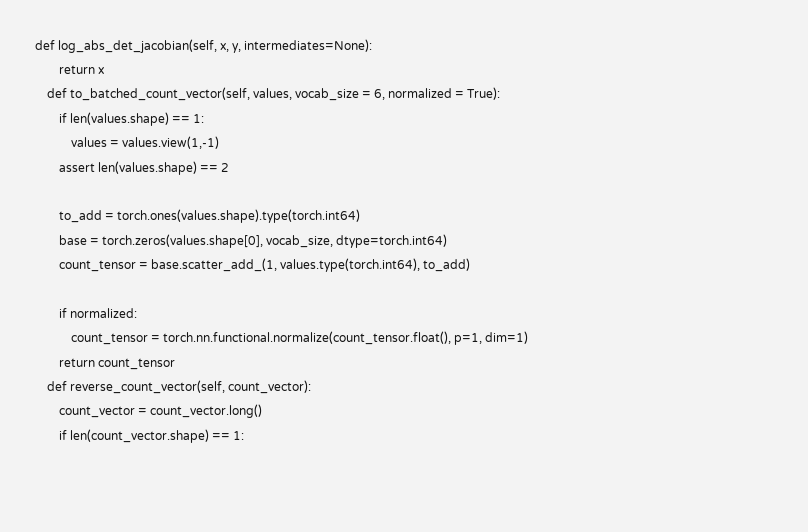def log_abs_det_jacobian(self, x, y, intermediates=None):
        return x
    def to_batched_count_vector(self, values, vocab_size = 6, normalized = True):
        if len(values.shape) == 1:
            values = values.view(1,-1)
        assert len(values.shape) == 2

        to_add = torch.ones(values.shape).type(torch.int64)
        base = torch.zeros(values.shape[0], vocab_size, dtype=torch.int64)
        count_tensor = base.scatter_add_(1, values.type(torch.int64), to_add)

        if normalized:
            count_tensor = torch.nn.functional.normalize(count_tensor.float(), p=1, dim=1)
        return count_tensor
    def reverse_count_vector(self, count_vector):
        count_vector = count_vector.long()
        if len(count_vector.shape) == 1: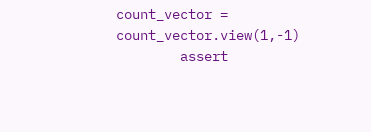count_vector = count_vector.view(1,-1)
        assert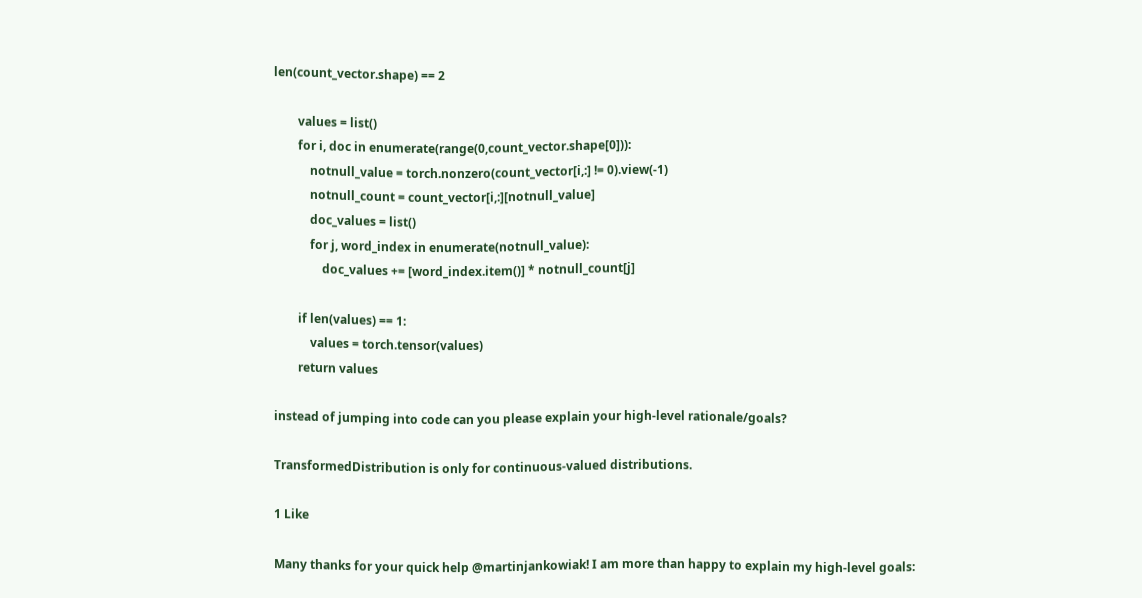len(count_vector.shape) == 2

        values = list()
        for i, doc in enumerate(range(0,count_vector.shape[0])):
            notnull_value = torch.nonzero(count_vector[i,:] != 0).view(-1)
            notnull_count = count_vector[i,:][notnull_value]
            doc_values = list()
            for j, word_index in enumerate(notnull_value):
                doc_values += [word_index.item()] * notnull_count[j]

        if len(values) == 1:
            values = torch.tensor(values)
        return values

instead of jumping into code can you please explain your high-level rationale/goals?

TransformedDistribution is only for continuous-valued distributions.

1 Like

Many thanks for your quick help @martinjankowiak! I am more than happy to explain my high-level goals: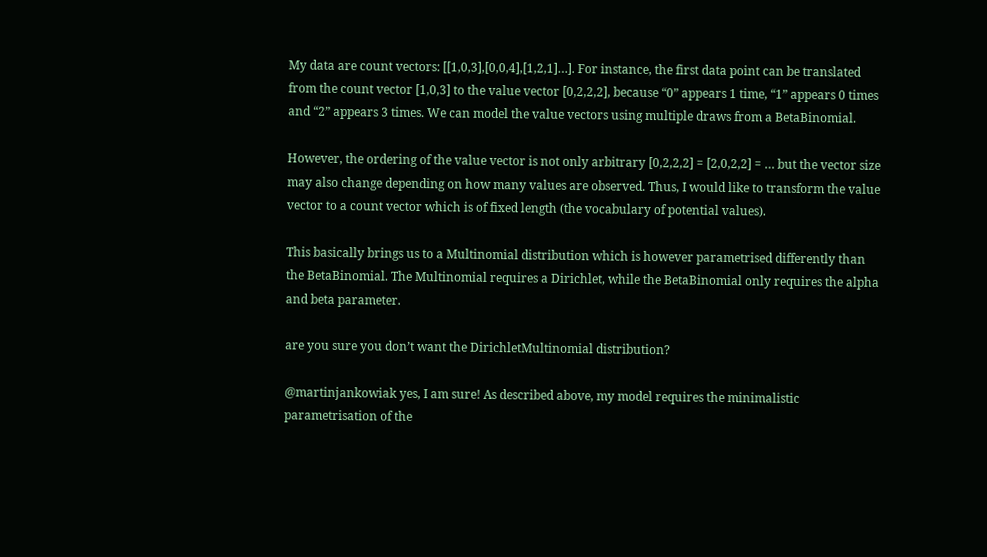My data are count vectors: [[1,0,3],[0,0,4],[1,2,1]…]. For instance, the first data point can be translated from the count vector [1,0,3] to the value vector [0,2,2,2], because “0” appears 1 time, “1” appears 0 times and “2” appears 3 times. We can model the value vectors using multiple draws from a BetaBinomial.

However, the ordering of the value vector is not only arbitrary [0,2,2,2] = [2,0,2,2] = … but the vector size may also change depending on how many values are observed. Thus, I would like to transform the value vector to a count vector which is of fixed length (the vocabulary of potential values).

This basically brings us to a Multinomial distribution which is however parametrised differently than the BetaBinomial. The Multinomial requires a Dirichlet, while the BetaBinomial only requires the alpha and beta parameter.

are you sure you don’t want the DirichletMultinomial distribution?

@martinjankowiak yes, I am sure! As described above, my model requires the minimalistic parametrisation of the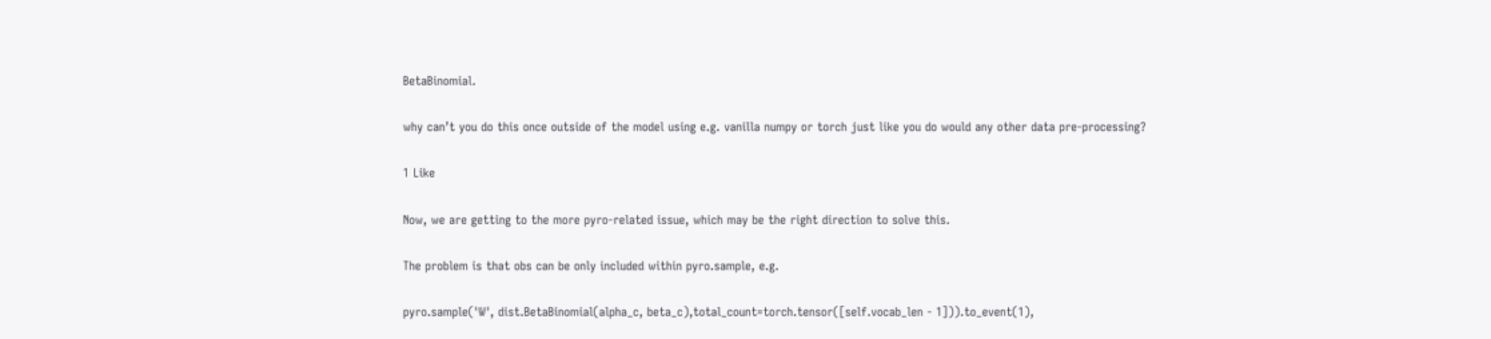BetaBinomial.

why can’t you do this once outside of the model using e.g. vanilla numpy or torch just like you do would any other data pre-processing?

1 Like

Now, we are getting to the more pyro-related issue, which may be the right direction to solve this.

The problem is that obs can be only included within pyro.sample, e.g.

pyro.sample('W', dist.BetaBinomial(alpha_c, beta_c),total_count=torch.tensor([self.vocab_len - 1])).to_event(1),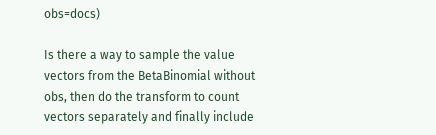obs=docs)

Is there a way to sample the value vectors from the BetaBinomial without obs, then do the transform to count vectors separately and finally include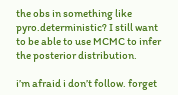the obs in something like pyro.deterministic? I still want to be able to use MCMC to infer the posterior distribution.

i’m afraid i don’t follow. forget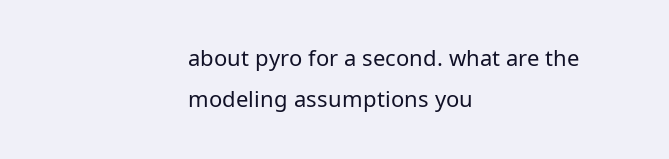about pyro for a second. what are the modeling assumptions you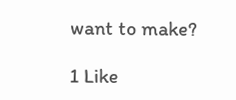want to make?

1 Like